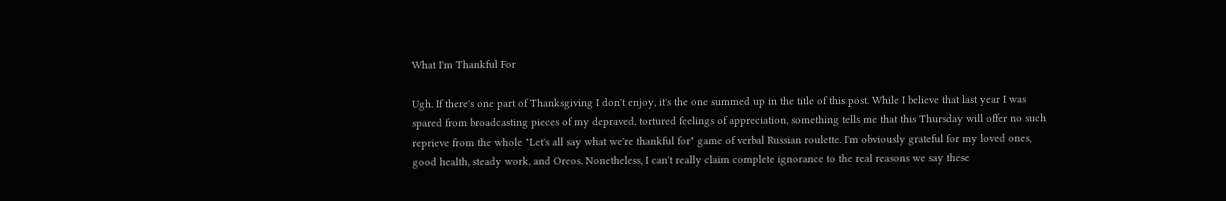What I'm Thankful For

Ugh. If there's one part of Thanksgiving I don't enjoy, it's the one summed up in the title of this post. While I believe that last year I was spared from broadcasting pieces of my depraved, tortured feelings of appreciation, something tells me that this Thursday will offer no such reprieve from the whole "Let's all say what we're thankful for" game of verbal Russian roulette. I'm obviously grateful for my loved ones, good health, steady work, and Oreos. Nonetheless, I can't really claim complete ignorance to the real reasons we say these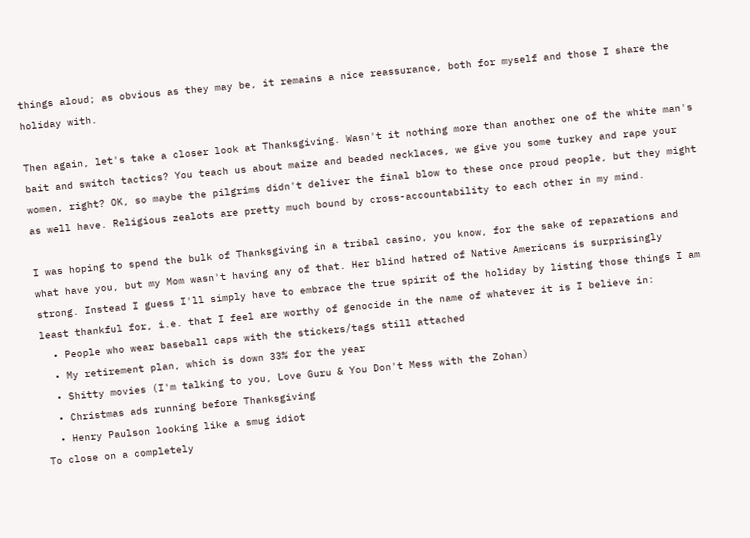things aloud; as obvious as they may be, it remains a nice reassurance, both for myself and those I share the holiday with.

Then again, let's take a closer look at Thanksgiving. Wasn't it nothing more than another one of the white man's bait and switch tactics? You teach us about maize and beaded necklaces, we give you some turkey and rape your women, right? OK, so maybe the pilgrims didn't deliver the final blow to these once proud people, but they might as well have. Religious zealots are pretty much bound by cross-accountability to each other in my mind.

I was hoping to spend the bulk of Thanksgiving in a tribal casino, you know, for the sake of reparations and what have you, but my Mom wasn't having any of that. Her blind hatred of Native Americans is surprisingly strong. Instead I guess I'll simply have to embrace the true spirit of the holiday by listing those things I am least thankful for, i.e. that I feel are worthy of genocide in the name of whatever it is I believe in:
  • People who wear baseball caps with the stickers/tags still attached
  • My retirement plan, which is down 33% for the year
  • Shitty movies (I'm talking to you, Love Guru & You Don't Mess with the Zohan)
  • Christmas ads running before Thanksgiving
  • Henry Paulson looking like a smug idiot
To close on a completely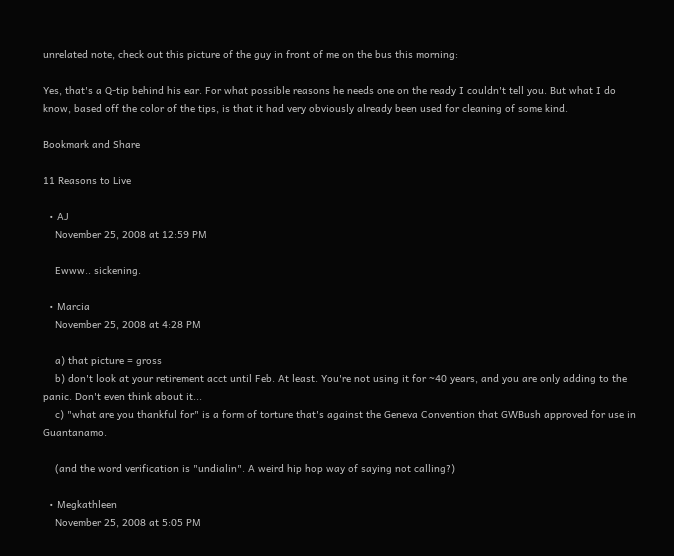unrelated note, check out this picture of the guy in front of me on the bus this morning:

Yes, that's a Q-tip behind his ear. For what possible reasons he needs one on the ready I couldn't tell you. But what I do know, based off the color of the tips, is that it had very obviously already been used for cleaning of some kind.

Bookmark and Share

11 Reasons to Live

  • AJ
    November 25, 2008 at 12:59 PM

    Ewww.. sickening.

  • Marcia
    November 25, 2008 at 4:28 PM

    a) that picture = gross
    b) don't look at your retirement acct until Feb. At least. You're not using it for ~40 years, and you are only adding to the panic. Don't even think about it...
    c) "what are you thankful for" is a form of torture that's against the Geneva Convention that GWBush approved for use in Guantanamo.

    (and the word verification is "undialin". A weird hip hop way of saying not calling?)

  • Megkathleen
    November 25, 2008 at 5:05 PM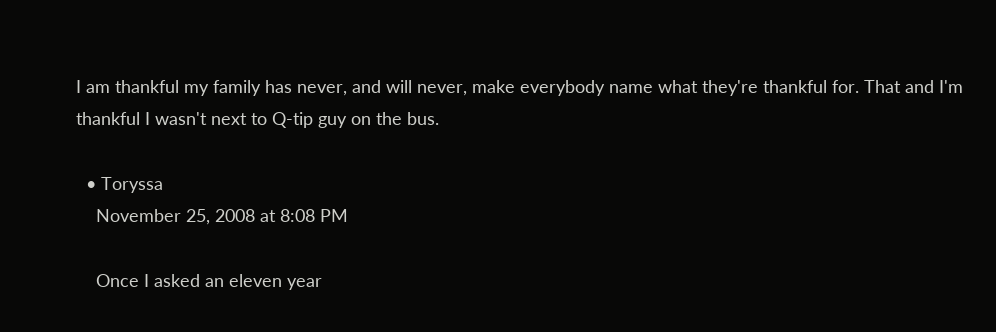I am thankful my family has never, and will never, make everybody name what they're thankful for. That and I'm thankful I wasn't next to Q-tip guy on the bus.

  • Toryssa
    November 25, 2008 at 8:08 PM

    Once I asked an eleven year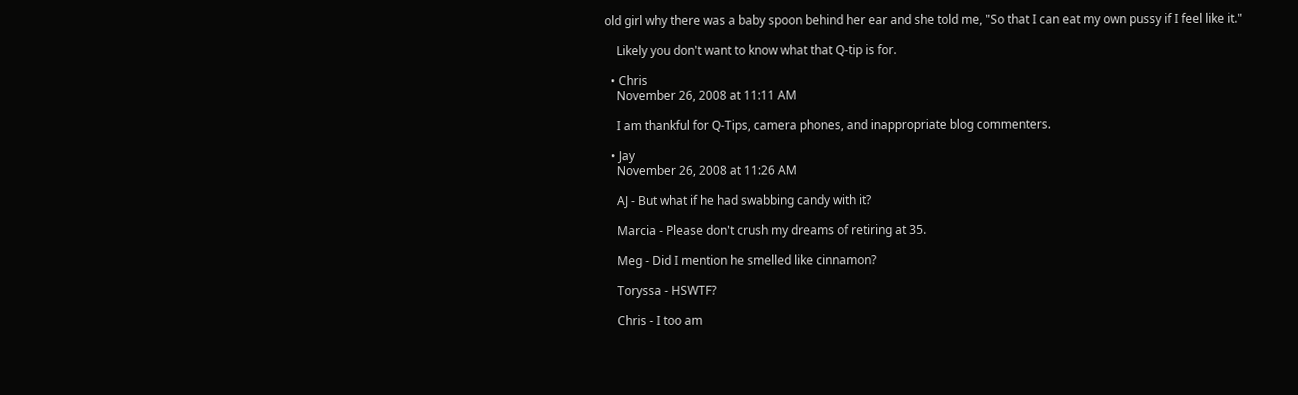old girl why there was a baby spoon behind her ear and she told me, "So that I can eat my own pussy if I feel like it."

    Likely you don't want to know what that Q-tip is for.

  • Chris
    November 26, 2008 at 11:11 AM

    I am thankful for Q-Tips, camera phones, and inappropriate blog commenters.

  • Jay
    November 26, 2008 at 11:26 AM

    AJ - But what if he had swabbing candy with it?

    Marcia - Please don't crush my dreams of retiring at 35.

    Meg - Did I mention he smelled like cinnamon?

    Toryssa - HSWTF?

    Chris - I too am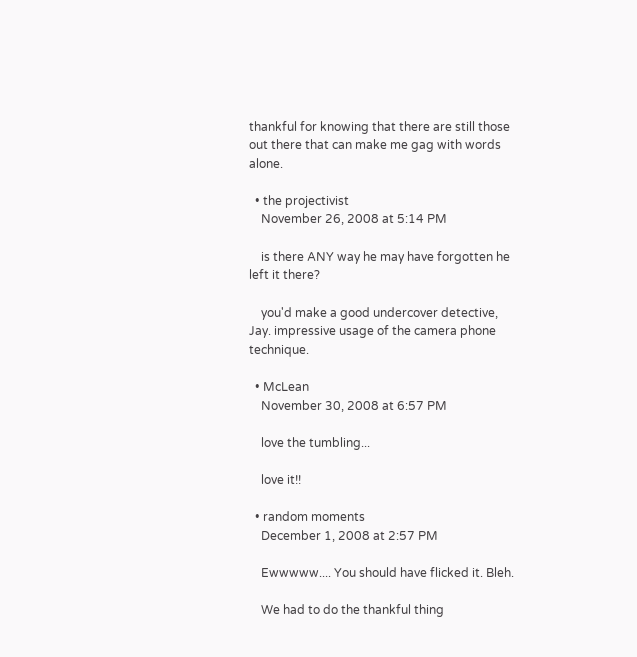thankful for knowing that there are still those out there that can make me gag with words alone.

  • the projectivist
    November 26, 2008 at 5:14 PM

    is there ANY way he may have forgotten he left it there?

    you'd make a good undercover detective, Jay. impressive usage of the camera phone technique.

  • McLean
    November 30, 2008 at 6:57 PM

    love the tumbling...

    love it!!

  • random moments
    December 1, 2008 at 2:57 PM

    Ewwwww.... You should have flicked it. Bleh.

    We had to do the thankful thing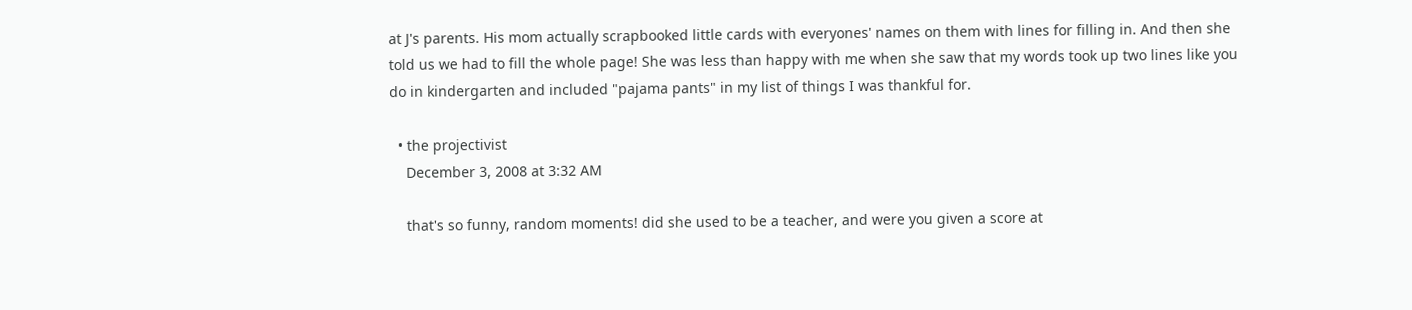at J's parents. His mom actually scrapbooked little cards with everyones' names on them with lines for filling in. And then she told us we had to fill the whole page! She was less than happy with me when she saw that my words took up two lines like you do in kindergarten and included "pajama pants" in my list of things I was thankful for.

  • the projectivist
    December 3, 2008 at 3:32 AM

    that's so funny, random moments! did she used to be a teacher, and were you given a score at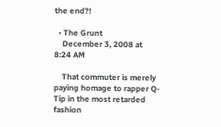the end?!

  • The Grunt
    December 3, 2008 at 8:24 AM

    That commuter is merely paying homage to rapper Q-Tip in the most retarded fashion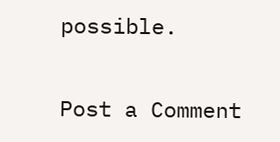possible.

Post a Comment